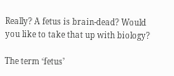Really? A fetus is brain-dead? Would you like to take that up with biology?

The term ‘fetus’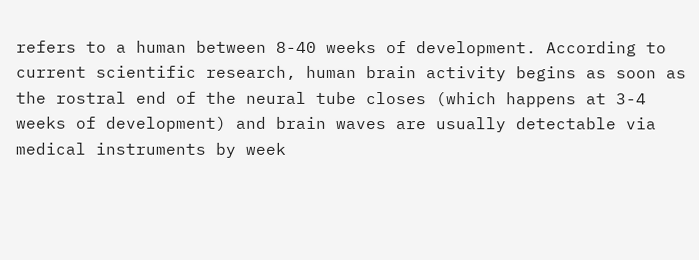refers to a human between 8-40 weeks of development. According to current scientific research, human brain activity begins as soon as the rostral end of the neural tube closes (which happens at 3-4 weeks of development) and brain waves are usually detectable via medical instruments by week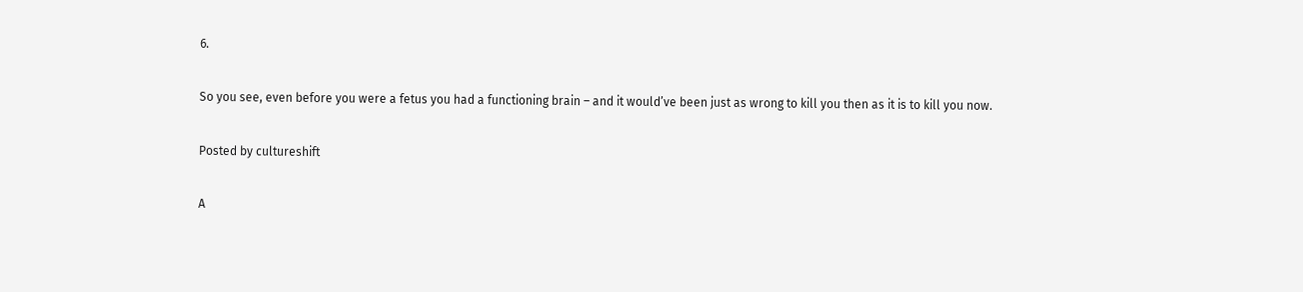6.

So you see, even before you were a fetus you had a functioning brain – and it would’ve been just as wrong to kill you then as it is to kill you now.

Posted by cultureshift

A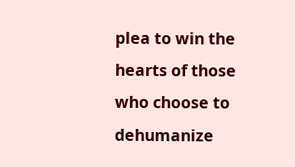plea to win the hearts of those who choose to dehumanize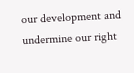our development and undermine our right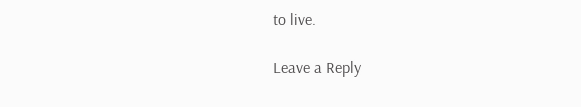to live.

Leave a Reply